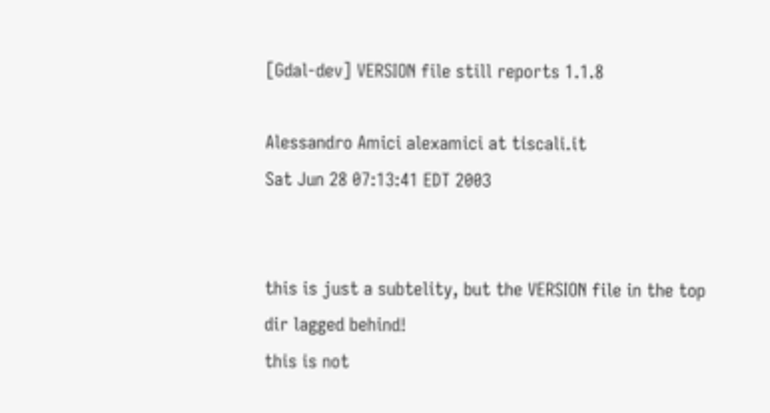[Gdal-dev] VERSION file still reports 1.1.8

Alessandro Amici alexamici at tiscali.it
Sat Jun 28 07:13:41 EDT 2003


this is just a subtelity, but the VERSION file in the top dir lagged behind!
this is not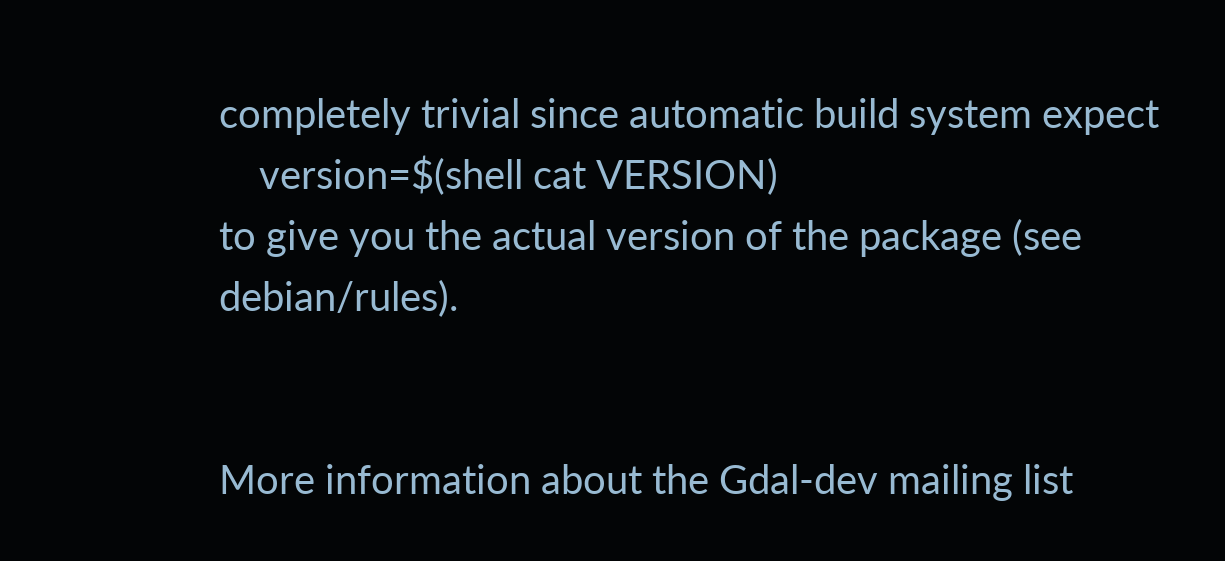completely trivial since automatic build system expect
    version=$(shell cat VERSION)
to give you the actual version of the package (see debian/rules).


More information about the Gdal-dev mailing list